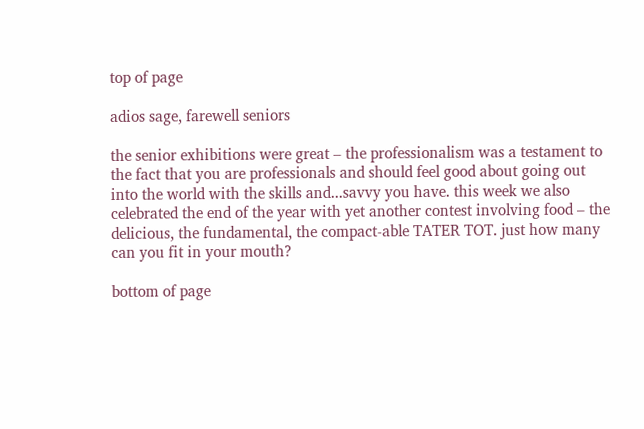top of page

adios sage, farewell seniors

the senior exhibitions were great – the professionalism was a testament to the fact that you are professionals and should feel good about going out into the world with the skills and...savvy you have. this week we also celebrated the end of the year with yet another contest involving food – the delicious, the fundamental, the compact-able TATER TOT. just how many can you fit in your mouth?

bottom of page